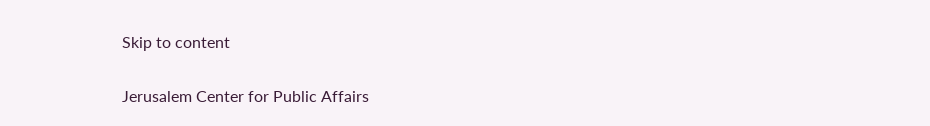Skip to content

Jerusalem Center for Public Affairs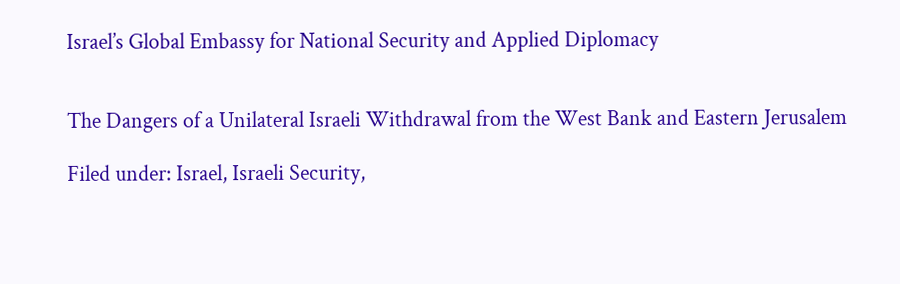Israel’s Global Embassy for National Security and Applied Diplomacy


The Dangers of a Unilateral Israeli Withdrawal from the West Bank and Eastern Jerusalem

Filed under: Israel, Israeli Security,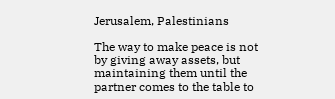Jerusalem, Palestinians

The way to make peace is not by giving away assets, but maintaining them until the partner comes to the table to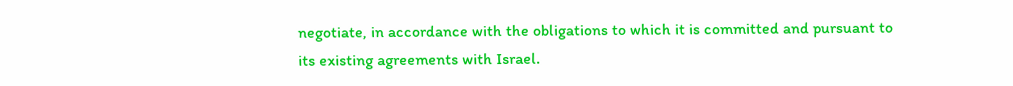negotiate, in accordance with the obligations to which it is committed and pursuant to its existing agreements with Israel.